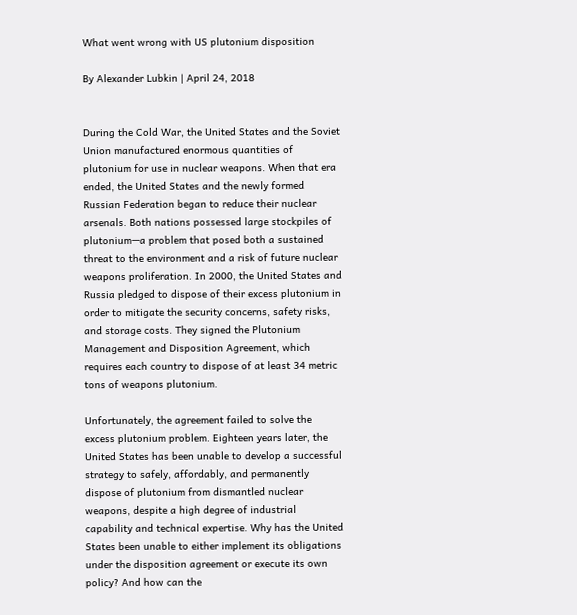What went wrong with US plutonium disposition

By Alexander Lubkin | April 24, 2018


During the Cold War, the United States and the Soviet Union manufactured enormous quantities of plutonium for use in nuclear weapons. When that era ended, the United States and the newly formed Russian Federation began to reduce their nuclear arsenals. Both nations possessed large stockpiles of plutonium—a problem that posed both a sustained threat to the environment and a risk of future nuclear weapons proliferation. In 2000, the United States and Russia pledged to dispose of their excess plutonium in order to mitigate the security concerns, safety risks, and storage costs. They signed the Plutonium Management and Disposition Agreement, which requires each country to dispose of at least 34 metric tons of weapons plutonium.

Unfortunately, the agreement failed to solve the excess plutonium problem. Eighteen years later, the United States has been unable to develop a successful strategy to safely, affordably, and permanently dispose of plutonium from dismantled nuclear weapons, despite a high degree of industrial capability and technical expertise. Why has the United States been unable to either implement its obligations under the disposition agreement or execute its own policy? And how can the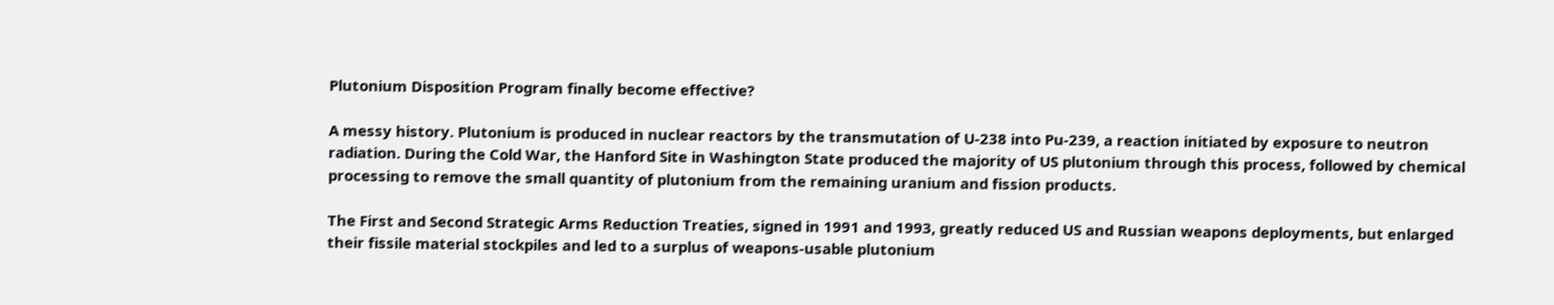Plutonium Disposition Program finally become effective?

A messy history. Plutonium is produced in nuclear reactors by the transmutation of U-238 into Pu-239, a reaction initiated by exposure to neutron radiation. During the Cold War, the Hanford Site in Washington State produced the majority of US plutonium through this process, followed by chemical processing to remove the small quantity of plutonium from the remaining uranium and fission products.

The First and Second Strategic Arms Reduction Treaties, signed in 1991 and 1993, greatly reduced US and Russian weapons deployments, but enlarged their fissile material stockpiles and led to a surplus of weapons-usable plutonium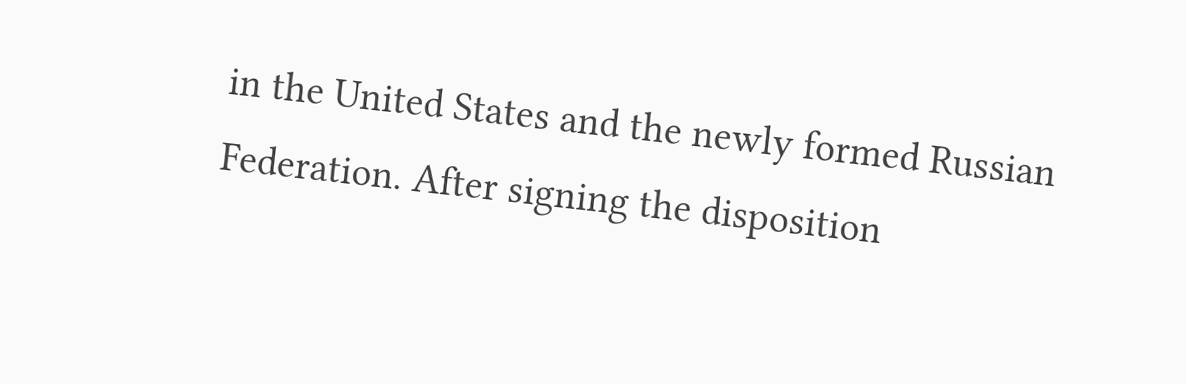in the United States and the newly formed Russian Federation. After signing the disposition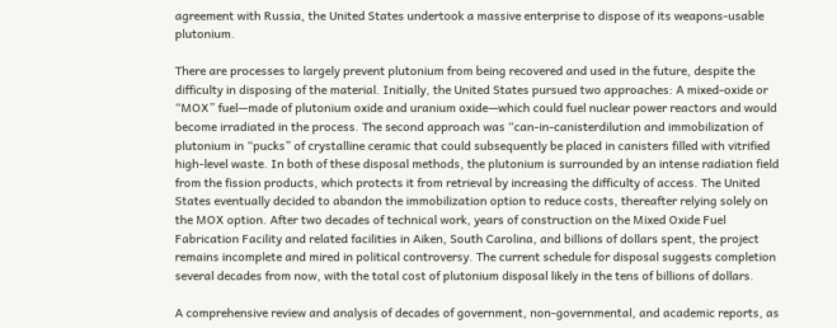agreement with Russia, the United States undertook a massive enterprise to dispose of its weapons-usable plutonium.

There are processes to largely prevent plutonium from being recovered and used in the future, despite the difficulty in disposing of the material. Initially, the United States pursued two approaches: A mixed-oxide or “MOX” fuel—made of plutonium oxide and uranium oxide—which could fuel nuclear power reactors and would become irradiated in the process. The second approach was “can-in-canisterdilution and immobilization of plutonium in “pucks” of crystalline ceramic that could subsequently be placed in canisters filled with vitrified high-level waste. In both of these disposal methods, the plutonium is surrounded by an intense radiation field from the fission products, which protects it from retrieval by increasing the difficulty of access. The United States eventually decided to abandon the immobilization option to reduce costs, thereafter relying solely on the MOX option. After two decades of technical work, years of construction on the Mixed Oxide Fuel Fabrication Facility and related facilities in Aiken, South Carolina, and billions of dollars spent, the project remains incomplete and mired in political controversy. The current schedule for disposal suggests completion several decades from now, with the total cost of plutonium disposal likely in the tens of billions of dollars.

A comprehensive review and analysis of decades of government, non-governmental, and academic reports, as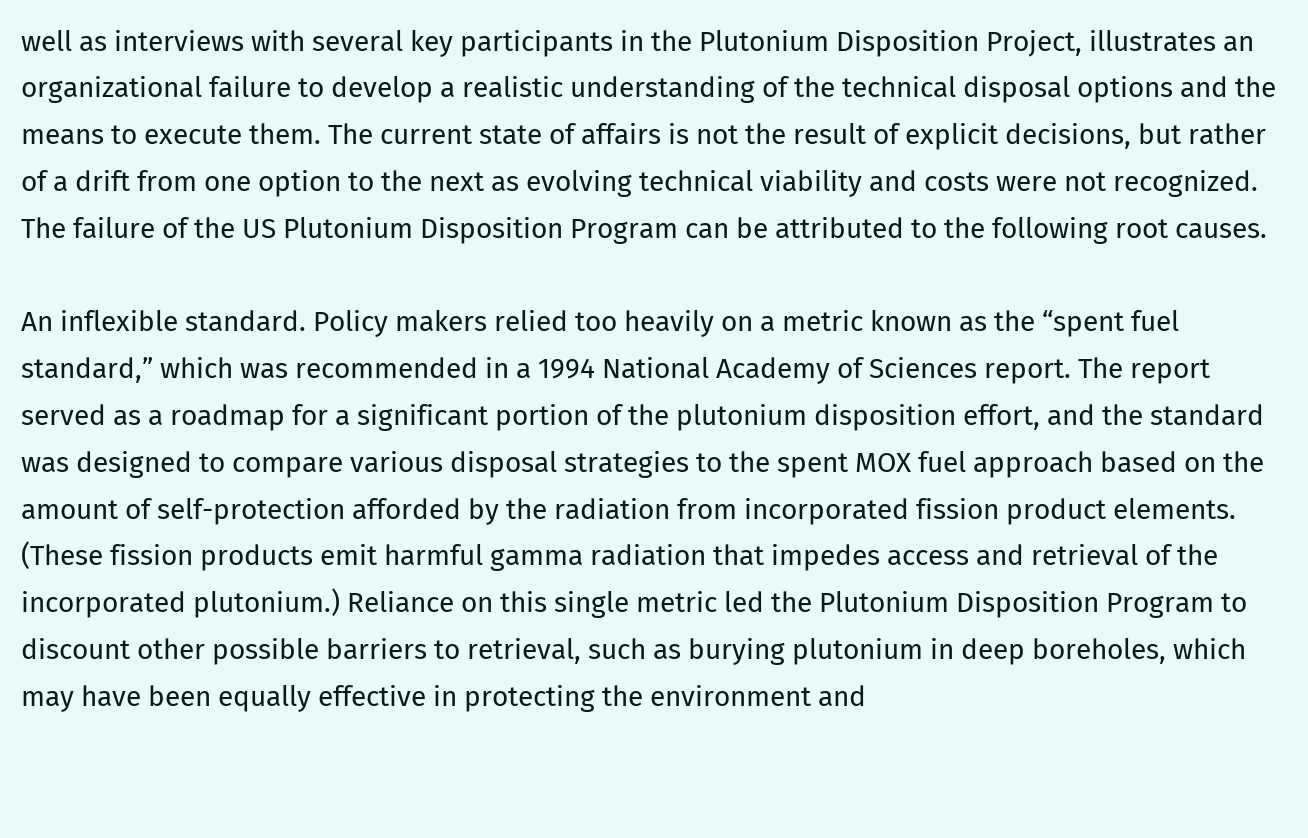well as interviews with several key participants in the Plutonium Disposition Project, illustrates an organizational failure to develop a realistic understanding of the technical disposal options and the means to execute them. The current state of affairs is not the result of explicit decisions, but rather of a drift from one option to the next as evolving technical viability and costs were not recognized. The failure of the US Plutonium Disposition Program can be attributed to the following root causes.

An inflexible standard. Policy makers relied too heavily on a metric known as the “spent fuel standard,” which was recommended in a 1994 National Academy of Sciences report. The report served as a roadmap for a significant portion of the plutonium disposition effort, and the standard was designed to compare various disposal strategies to the spent MOX fuel approach based on the amount of self-protection afforded by the radiation from incorporated fission product elements. (These fission products emit harmful gamma radiation that impedes access and retrieval of the incorporated plutonium.) Reliance on this single metric led the Plutonium Disposition Program to discount other possible barriers to retrieval, such as burying plutonium in deep boreholes, which may have been equally effective in protecting the environment and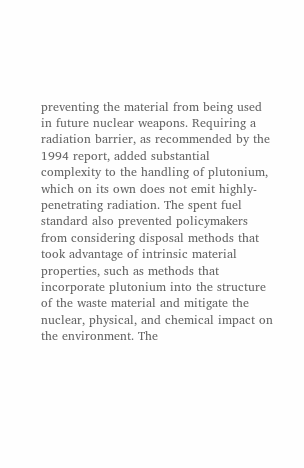preventing the material from being used in future nuclear weapons. Requiring a radiation barrier, as recommended by the 1994 report, added substantial complexity to the handling of plutonium, which on its own does not emit highly-penetrating radiation. The spent fuel standard also prevented policymakers from considering disposal methods that took advantage of intrinsic material properties, such as methods that incorporate plutonium into the structure of the waste material and mitigate the nuclear, physical, and chemical impact on the environment. The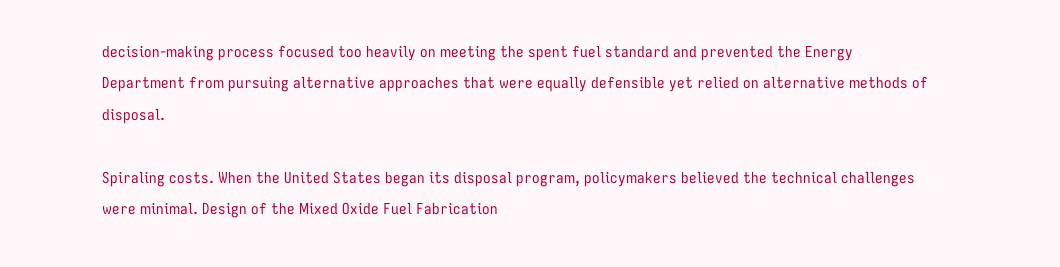decision-making process focused too heavily on meeting the spent fuel standard and prevented the Energy Department from pursuing alternative approaches that were equally defensible yet relied on alternative methods of disposal.

Spiraling costs. When the United States began its disposal program, policymakers believed the technical challenges were minimal. Design of the Mixed Oxide Fuel Fabrication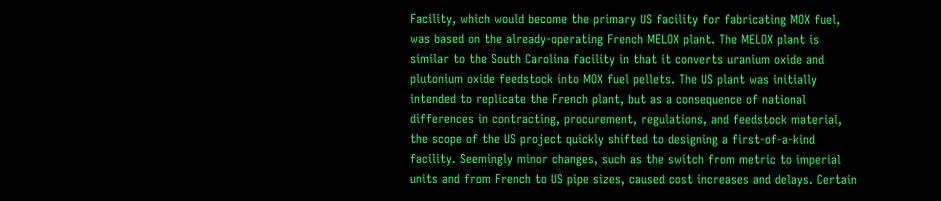Facility, which would become the primary US facility for fabricating MOX fuel, was based on the already-operating French MELOX plant. The MELOX plant is similar to the South Carolina facility in that it converts uranium oxide and plutonium oxide feedstock into MOX fuel pellets. The US plant was initially intended to replicate the French plant, but as a consequence of national differences in contracting, procurement, regulations, and feedstock material, the scope of the US project quickly shifted to designing a first-of-a-kind facility. Seemingly minor changes, such as the switch from metric to imperial units and from French to US pipe sizes, caused cost increases and delays. Certain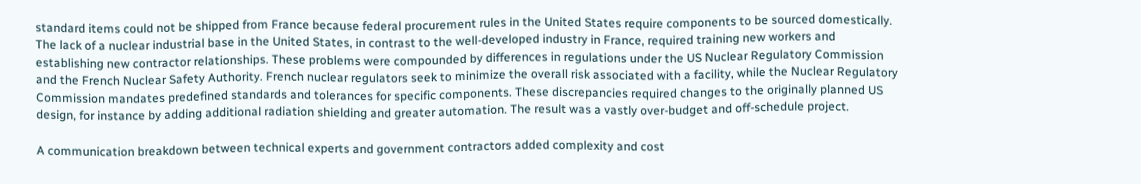standard items could not be shipped from France because federal procurement rules in the United States require components to be sourced domestically. The lack of a nuclear industrial base in the United States, in contrast to the well-developed industry in France, required training new workers and establishing new contractor relationships. These problems were compounded by differences in regulations under the US Nuclear Regulatory Commission and the French Nuclear Safety Authority. French nuclear regulators seek to minimize the overall risk associated with a facility, while the Nuclear Regulatory Commission mandates predefined standards and tolerances for specific components. These discrepancies required changes to the originally planned US design, for instance by adding additional radiation shielding and greater automation. The result was a vastly over-budget and off-schedule project.

A communication breakdown between technical experts and government contractors added complexity and cost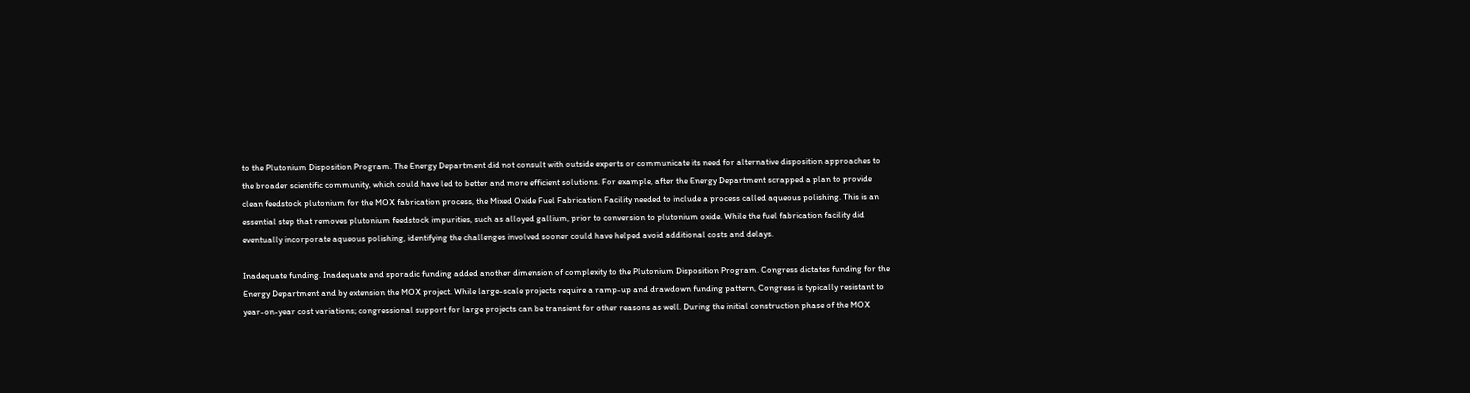to the Plutonium Disposition Program. The Energy Department did not consult with outside experts or communicate its need for alternative disposition approaches to the broader scientific community, which could have led to better and more efficient solutions. For example, after the Energy Department scrapped a plan to provide clean feedstock plutonium for the MOX fabrication process, the Mixed Oxide Fuel Fabrication Facility needed to include a process called aqueous polishing. This is an essential step that removes plutonium feedstock impurities, such as alloyed gallium, prior to conversion to plutonium oxide. While the fuel fabrication facility did eventually incorporate aqueous polishing, identifying the challenges involved sooner could have helped avoid additional costs and delays.

Inadequate funding. Inadequate and sporadic funding added another dimension of complexity to the Plutonium Disposition Program. Congress dictates funding for the Energy Department and by extension the MOX project. While large-scale projects require a ramp-up and drawdown funding pattern, Congress is typically resistant to year-on-year cost variations; congressional support for large projects can be transient for other reasons as well. During the initial construction phase of the MOX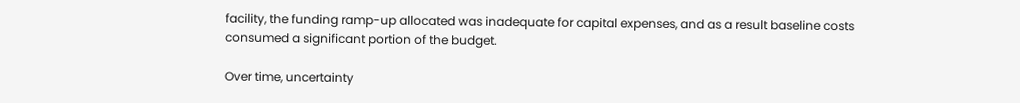facility, the funding ramp-up allocated was inadequate for capital expenses, and as a result baseline costs consumed a significant portion of the budget.

Over time, uncertainty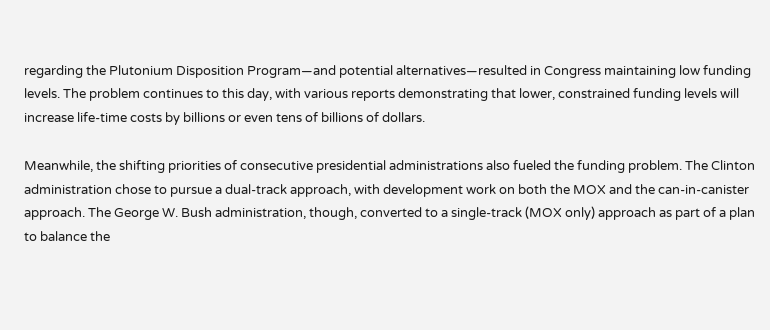regarding the Plutonium Disposition Program—and potential alternatives—resulted in Congress maintaining low funding levels. The problem continues to this day, with various reports demonstrating that lower, constrained funding levels will increase life-time costs by billions or even tens of billions of dollars.

Meanwhile, the shifting priorities of consecutive presidential administrations also fueled the funding problem. The Clinton administration chose to pursue a dual-track approach, with development work on both the MOX and the can-in-canister approach. The George W. Bush administration, though, converted to a single-track (MOX only) approach as part of a plan to balance the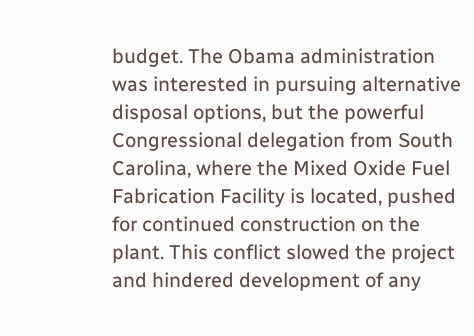budget. The Obama administration was interested in pursuing alternative disposal options, but the powerful Congressional delegation from South Carolina, where the Mixed Oxide Fuel Fabrication Facility is located, pushed for continued construction on the plant. This conflict slowed the project and hindered development of any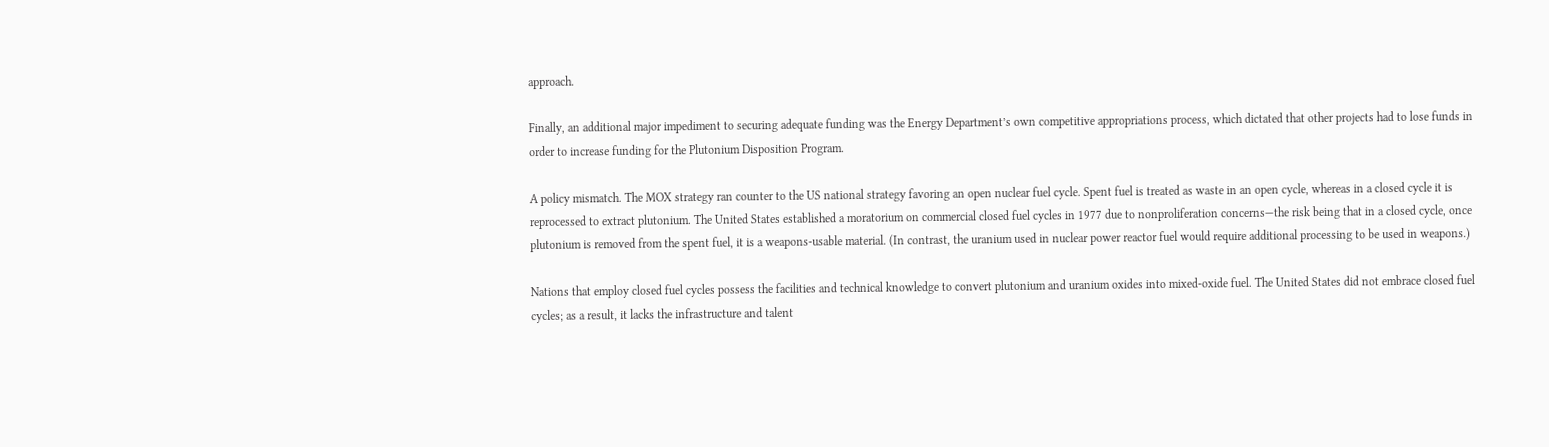approach.

Finally, an additional major impediment to securing adequate funding was the Energy Department’s own competitive appropriations process, which dictated that other projects had to lose funds in order to increase funding for the Plutonium Disposition Program.

A policy mismatch. The MOX strategy ran counter to the US national strategy favoring an open nuclear fuel cycle. Spent fuel is treated as waste in an open cycle, whereas in a closed cycle it is reprocessed to extract plutonium. The United States established a moratorium on commercial closed fuel cycles in 1977 due to nonproliferation concerns—the risk being that in a closed cycle, once plutonium is removed from the spent fuel, it is a weapons-usable material. (In contrast, the uranium used in nuclear power reactor fuel would require additional processing to be used in weapons.)

Nations that employ closed fuel cycles possess the facilities and technical knowledge to convert plutonium and uranium oxides into mixed-oxide fuel. The United States did not embrace closed fuel cycles; as a result, it lacks the infrastructure and talent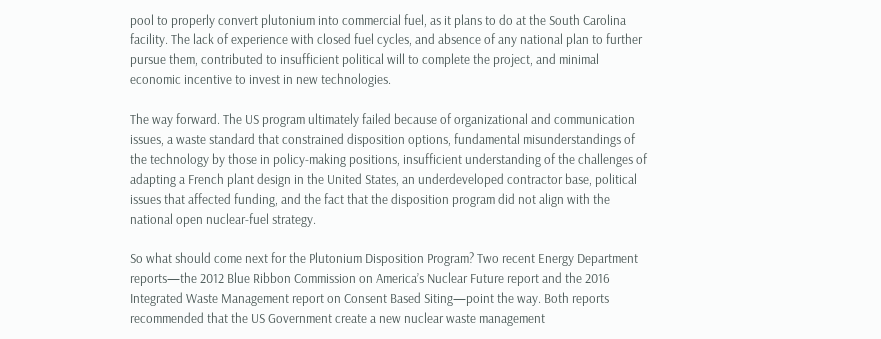pool to properly convert plutonium into commercial fuel, as it plans to do at the South Carolina facility. The lack of experience with closed fuel cycles, and absence of any national plan to further pursue them, contributed to insufficient political will to complete the project, and minimal economic incentive to invest in new technologies.

The way forward. The US program ultimately failed because of organizational and communication issues, a waste standard that constrained disposition options, fundamental misunderstandings of the technology by those in policy-making positions, insufficient understanding of the challenges of adapting a French plant design in the United States, an underdeveloped contractor base, political issues that affected funding, and the fact that the disposition program did not align with the national open nuclear-fuel strategy.

So what should come next for the Plutonium Disposition Program? Two recent Energy Department reports—the 2012 Blue Ribbon Commission on America’s Nuclear Future report and the 2016 Integrated Waste Management report on Consent Based Siting—point the way. Both reports recommended that the US Government create a new nuclear waste management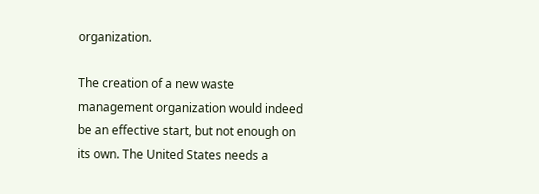organization.

The creation of a new waste management organization would indeed be an effective start, but not enough on its own. The United States needs a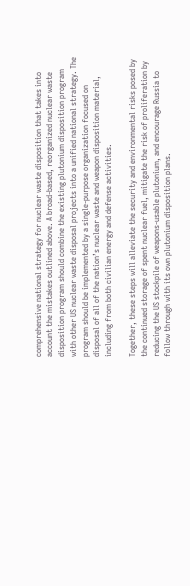comprehensive national strategy for nuclear waste disposition that takes into account the mistakes outlined above. A broad-based, reorganized nuclear waste disposition program should combine the existing plutonium disposition program with other US nuclear waste disposal projects into a unified national strategy. The program should be implemented by a single-purpose organization focused on disposal of all of the nation’s nuclear waste and weapon disposition material, including from both civilian energy and defense activities.

Together, these steps will alleviate the security and environmental risks posed by the continued storage of spent nuclear fuel, mitigate the risk of proliferation by reducing the US stockpile of weapons-usable plutonium, and encourage Russia to follow through with its own plutonium disposition plans.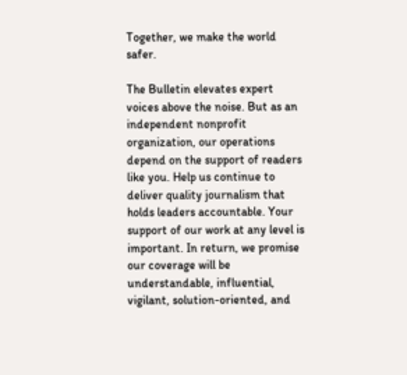Together, we make the world safer.

The Bulletin elevates expert voices above the noise. But as an independent nonprofit organization, our operations depend on the support of readers like you. Help us continue to deliver quality journalism that holds leaders accountable. Your support of our work at any level is important. In return, we promise our coverage will be understandable, influential, vigilant, solution-oriented, and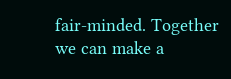fair-minded. Together we can make a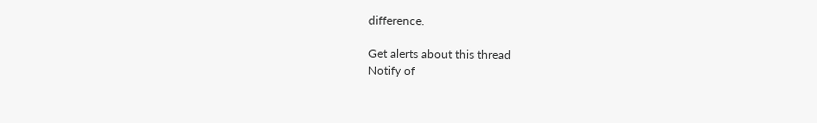difference.

Get alerts about this thread
Notify of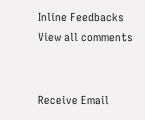Inline Feedbacks
View all comments


Receive Email